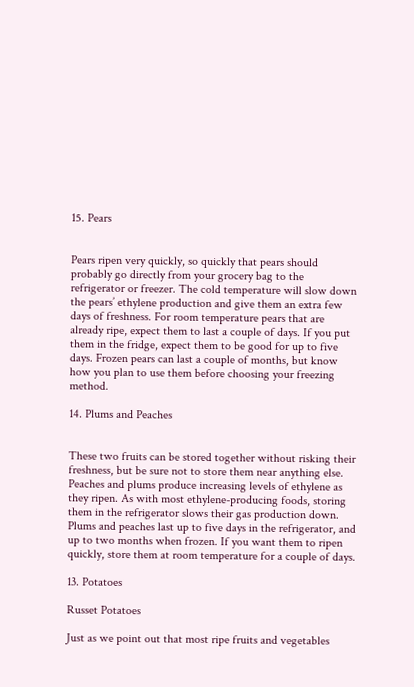15. Pears


Pears ripen very quickly, so quickly that pears should probably go directly from your grocery bag to the refrigerator or freezer. The cold temperature will slow down the pears’ ethylene production and give them an extra few days of freshness. For room temperature pears that are already ripe, expect them to last a couple of days. If you put them in the fridge, expect them to be good for up to five days. Frozen pears can last a couple of months, but know how you plan to use them before choosing your freezing method.

14. Plums and Peaches


These two fruits can be stored together without risking their freshness, but be sure not to store them near anything else. Peaches and plums produce increasing levels of ethylene as they ripen. As with most ethylene-producing foods, storing them in the refrigerator slows their gas production down. Plums and peaches last up to five days in the refrigerator, and up to two months when frozen. If you want them to ripen quickly, store them at room temperature for a couple of days.

13. Potatoes

Russet Potatoes

Just as we point out that most ripe fruits and vegetables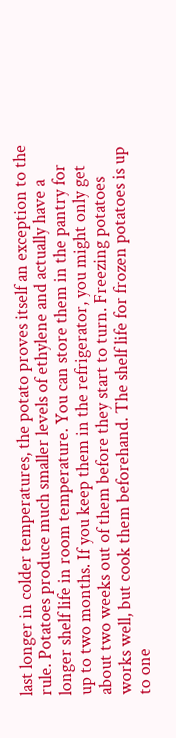last longer in colder temperatures, the potato proves itself an exception to the rule. Potatoes produce much smaller levels of ethylene and actually have a longer shelf life in room temperature. You can store them in the pantry for up to two months. If you keep them in the refrigerator, you might only get about two weeks out of them before they start to turn. Freezing potatoes works well, but cook them beforehand. The shelf life for frozen potatoes is up to one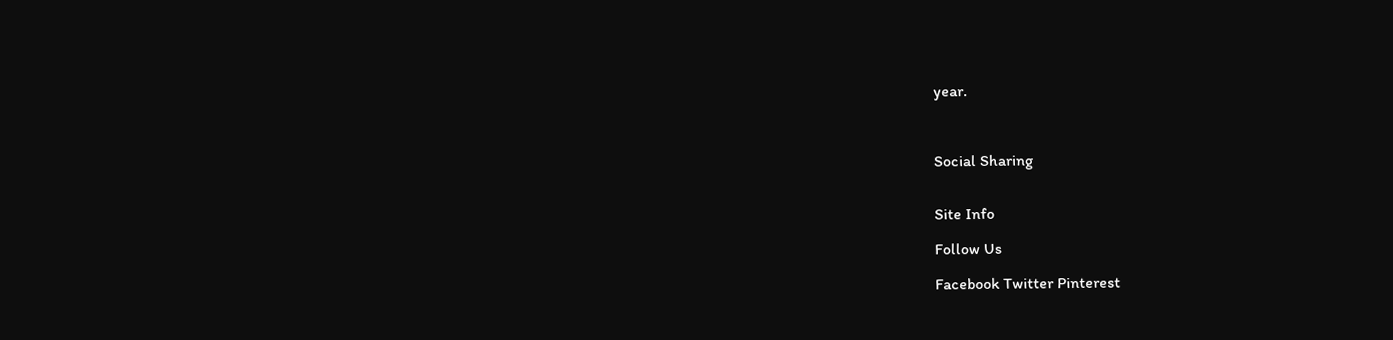year.



Social Sharing


Site Info

Follow Us

Facebook Twitter Pinterest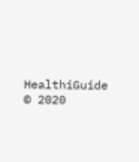HealthiGuide © 2020